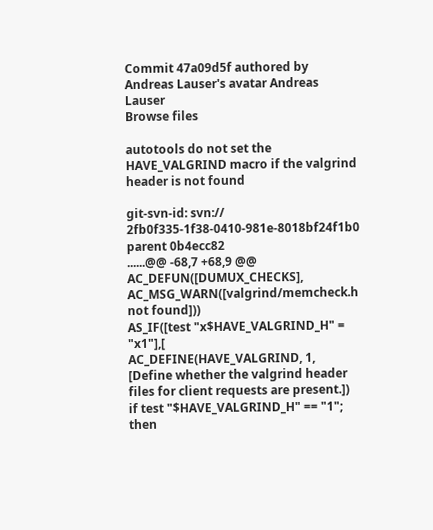Commit 47a09d5f authored by Andreas Lauser's avatar Andreas Lauser
Browse files

autotools do not set the HAVE_VALGRIND macro if the valgrind header is not found

git-svn-id: svn:// 2fb0f335-1f38-0410-981e-8018bf24f1b0
parent 0b4ecc82
......@@ -68,7 +68,9 @@ AC_DEFUN([DUMUX_CHECKS],
AC_MSG_WARN([valgrind/memcheck.h not found]))
AS_IF([test "x$HAVE_VALGRIND_H" = "x1"],[
AC_DEFINE(HAVE_VALGRIND, 1, [Define whether the valgrind header files for client requests are present.])
if test "$HAVE_VALGRIND_H" == "1"; then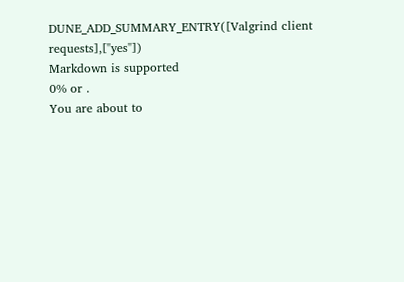DUNE_ADD_SUMMARY_ENTRY([Valgrind client requests],["yes"])
Markdown is supported
0% or .
You are about to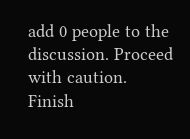add 0 people to the discussion. Proceed with caution.
Finish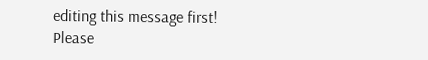editing this message first!
Please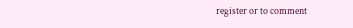register or to comment